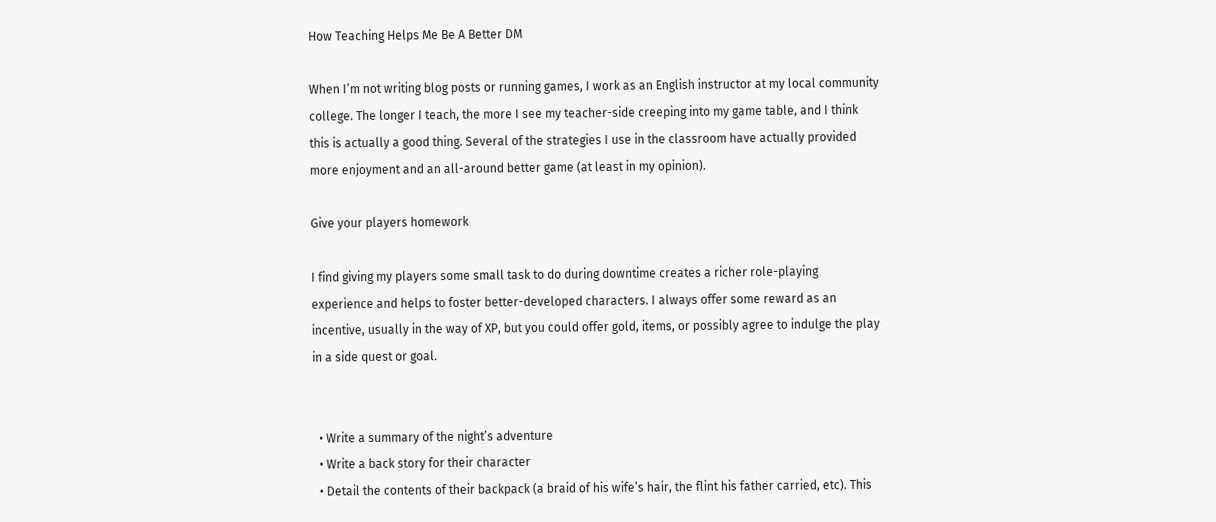How Teaching Helps Me Be A Better DM

When I’m not writing blog posts or running games, I work as an English instructor at my local community college. The longer I teach, the more I see my teacher-side creeping into my game table, and I think this is actually a good thing. Several of the strategies I use in the classroom have actually provided more enjoyment and an all-around better game (at least in my opinion).

Give your players homework

I find giving my players some small task to do during downtime creates a richer role-playing experience and helps to foster better-developed characters. I always offer some reward as an incentive, usually in the way of XP, but you could offer gold, items, or possibly agree to indulge the play in a side quest or goal.


  • Write a summary of the night’s adventure
  • Write a back story for their character
  • Detail the contents of their backpack (a braid of his wife’s hair, the flint his father carried, etc). This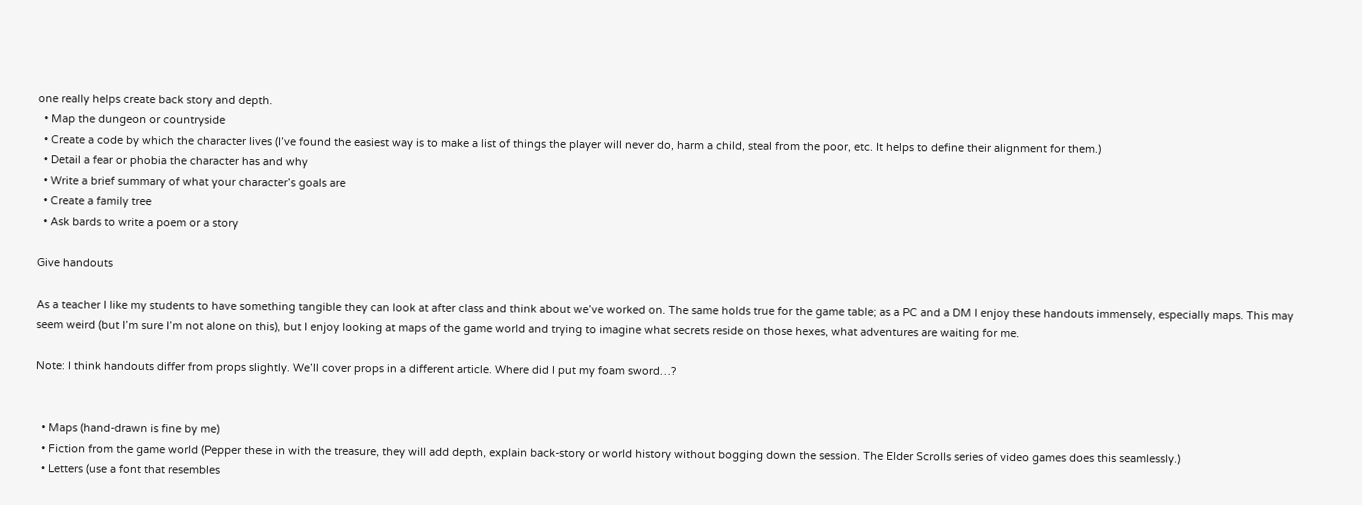one really helps create back story and depth.
  • Map the dungeon or countryside
  • Create a code by which the character lives (I’ve found the easiest way is to make a list of things the player will never do, harm a child, steal from the poor, etc. It helps to define their alignment for them.)
  • Detail a fear or phobia the character has and why
  • Write a brief summary of what your character’s goals are
  • Create a family tree
  • Ask bards to write a poem or a story

Give handouts

As a teacher I like my students to have something tangible they can look at after class and think about we’ve worked on. The same holds true for the game table; as a PC and a DM I enjoy these handouts immensely, especially maps. This may seem weird (but I’m sure I’m not alone on this), but I enjoy looking at maps of the game world and trying to imagine what secrets reside on those hexes, what adventures are waiting for me.

Note: I think handouts differ from props slightly. We’ll cover props in a different article. Where did I put my foam sword…?


  • Maps (hand-drawn is fine by me)
  • Fiction from the game world (Pepper these in with the treasure, they will add depth, explain back-story or world history without bogging down the session. The Elder Scrolls series of video games does this seamlessly.)
  • Letters (use a font that resembles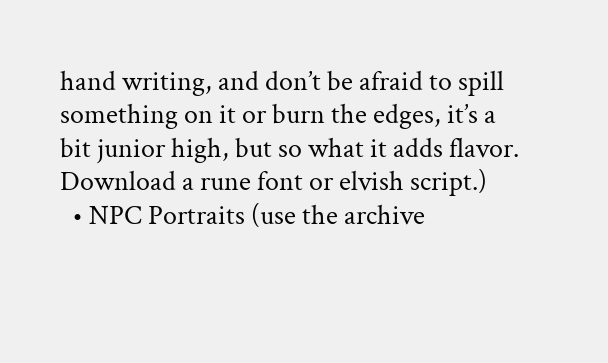hand writing, and don’t be afraid to spill something on it or burn the edges, it’s a bit junior high, but so what it adds flavor. Download a rune font or elvish script.)
  • NPC Portraits (use the archive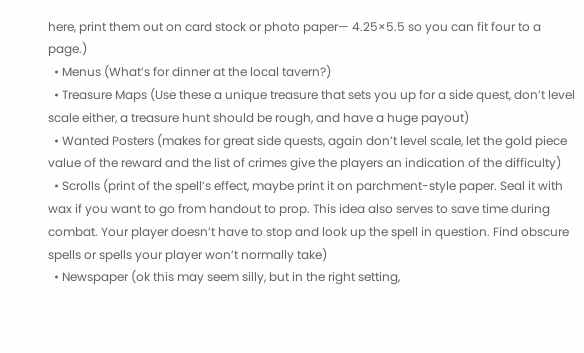here, print them out on card stock or photo paper— 4.25×5.5 so you can fit four to a page.)
  • Menus (What’s for dinner at the local tavern?)
  • Treasure Maps (Use these a unique treasure that sets you up for a side quest, don’t level scale either, a treasure hunt should be rough, and have a huge payout)
  • Wanted Posters (makes for great side quests, again don’t level scale, let the gold piece value of the reward and the list of crimes give the players an indication of the difficulty)
  • Scrolls (print of the spell’s effect, maybe print it on parchment-style paper. Seal it with wax if you want to go from handout to prop. This idea also serves to save time during combat. Your player doesn’t have to stop and look up the spell in question. Find obscure spells or spells your player won’t normally take)
  • Newspaper (ok this may seem silly, but in the right setting,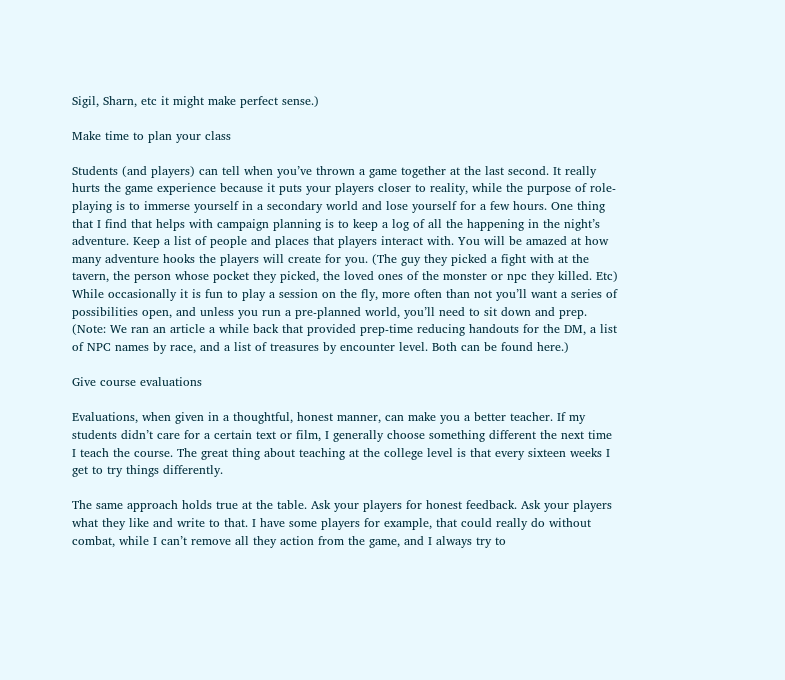Sigil, Sharn, etc it might make perfect sense.)

Make time to plan your class

Students (and players) can tell when you’ve thrown a game together at the last second. It really hurts the game experience because it puts your players closer to reality, while the purpose of role-playing is to immerse yourself in a secondary world and lose yourself for a few hours. One thing that I find that helps with campaign planning is to keep a log of all the happening in the night’s adventure. Keep a list of people and places that players interact with. You will be amazed at how many adventure hooks the players will create for you. (The guy they picked a fight with at the tavern, the person whose pocket they picked, the loved ones of the monster or npc they killed. Etc) While occasionally it is fun to play a session on the fly, more often than not you’ll want a series of possibilities open, and unless you run a pre-planned world, you’ll need to sit down and prep. (Note: We ran an article a while back that provided prep-time reducing handouts for the DM, a list of NPC names by race, and a list of treasures by encounter level. Both can be found here.)

Give course evaluations

Evaluations, when given in a thoughtful, honest manner, can make you a better teacher. If my students didn’t care for a certain text or film, I generally choose something different the next time I teach the course. The great thing about teaching at the college level is that every sixteen weeks I get to try things differently.

The same approach holds true at the table. Ask your players for honest feedback. Ask your players what they like and write to that. I have some players for example, that could really do without combat, while I can’t remove all they action from the game, and I always try to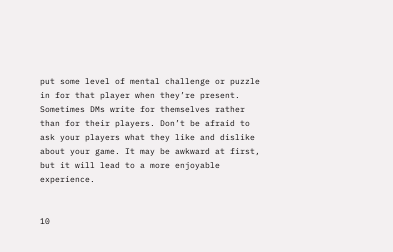put some level of mental challenge or puzzle in for that player when they’re present. Sometimes DMs write for themselves rather than for their players. Don’t be afraid to ask your players what they like and dislike about your game. It may be awkward at first, but it will lead to a more enjoyable experience.


10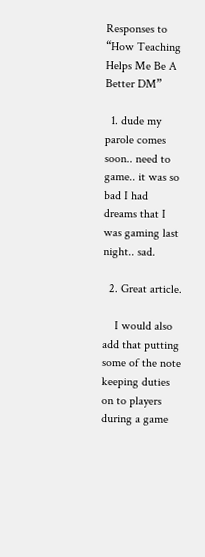Responses to “How Teaching Helps Me Be A Better DM”

  1. dude my parole comes soon.. need to game.. it was so bad I had dreams that I was gaming last night.. sad.

  2. Great article.

    I would also add that putting some of the note keeping duties on to players during a game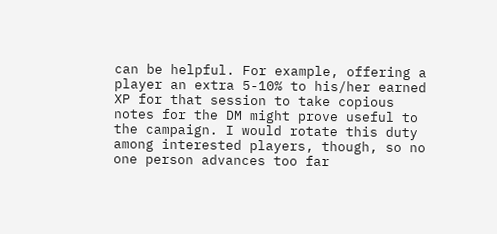can be helpful. For example, offering a player an extra 5-10% to his/her earned XP for that session to take copious notes for the DM might prove useful to the campaign. I would rotate this duty among interested players, though, so no one person advances too far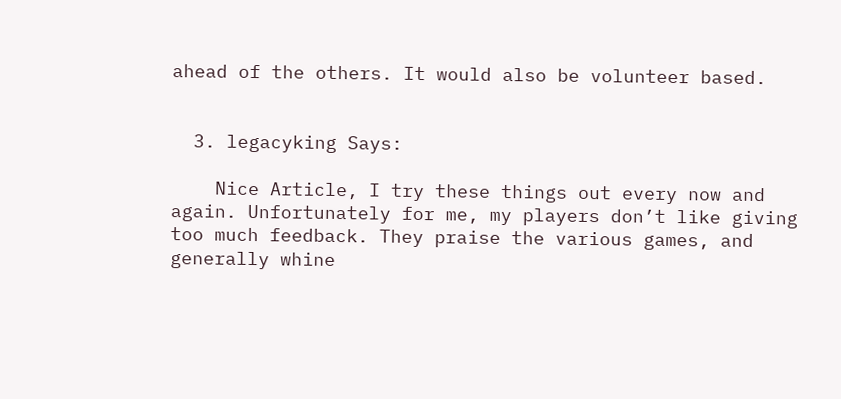ahead of the others. It would also be volunteer based.


  3. legacyking Says:

    Nice Article, I try these things out every now and again. Unfortunately for me, my players don’t like giving too much feedback. They praise the various games, and generally whine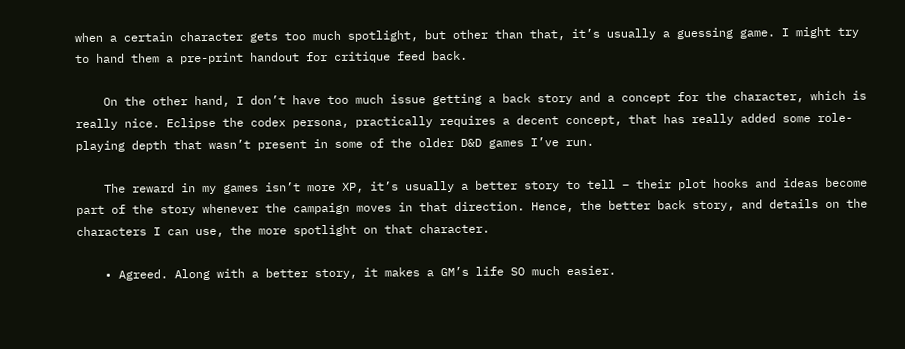when a certain character gets too much spotlight, but other than that, it’s usually a guessing game. I might try to hand them a pre-print handout for critique feed back.

    On the other hand, I don’t have too much issue getting a back story and a concept for the character, which is really nice. Eclipse the codex persona, practically requires a decent concept, that has really added some role-playing depth that wasn’t present in some of the older D&D games I’ve run.

    The reward in my games isn’t more XP, it’s usually a better story to tell – their plot hooks and ideas become part of the story whenever the campaign moves in that direction. Hence, the better back story, and details on the characters I can use, the more spotlight on that character.

    • Agreed. Along with a better story, it makes a GM’s life SO much easier.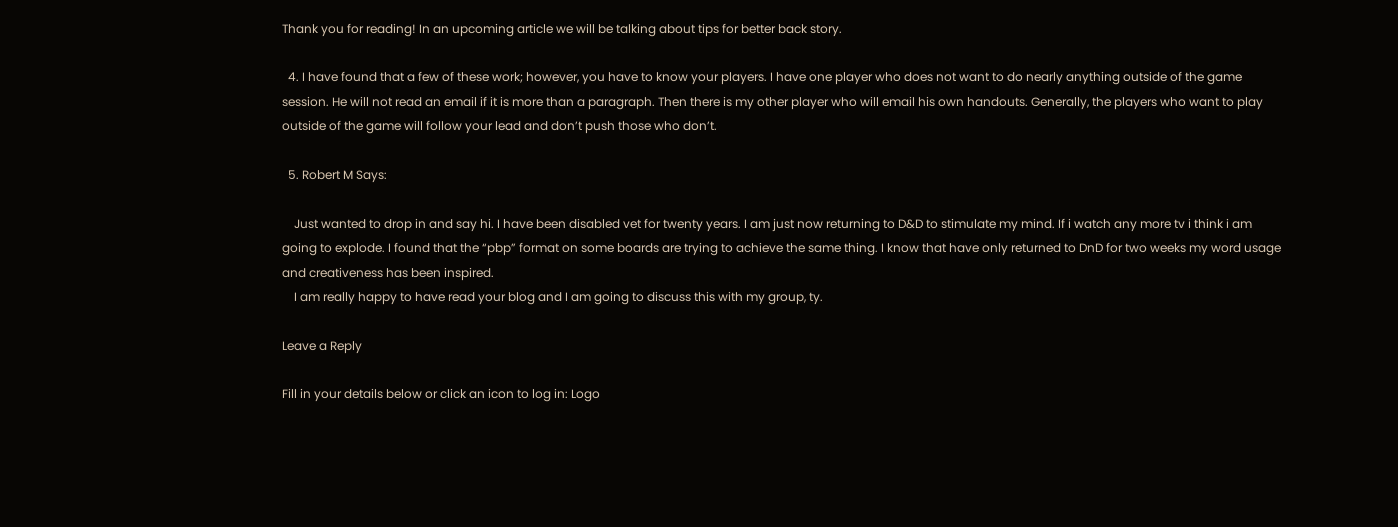Thank you for reading! In an upcoming article we will be talking about tips for better back story.

  4. I have found that a few of these work; however, you have to know your players. I have one player who does not want to do nearly anything outside of the game session. He will not read an email if it is more than a paragraph. Then there is my other player who will email his own handouts. Generally, the players who want to play outside of the game will follow your lead and don’t push those who don’t.

  5. Robert M Says:

    Just wanted to drop in and say hi. I have been disabled vet for twenty years. I am just now returning to D&D to stimulate my mind. If i watch any more tv i think i am going to explode. I found that the “pbp” format on some boards are trying to achieve the same thing. I know that have only returned to DnD for two weeks my word usage and creativeness has been inspired.
    I am really happy to have read your blog and I am going to discuss this with my group, ty.

Leave a Reply

Fill in your details below or click an icon to log in: Logo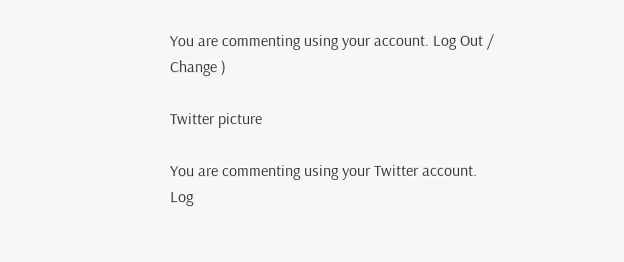You are commenting using your account. Log Out /  Change )

Twitter picture

You are commenting using your Twitter account. Log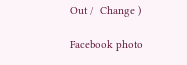Out /  Change )

Facebook photo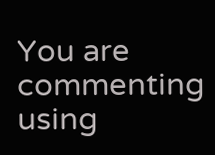You are commenting using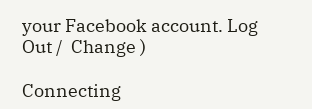your Facebook account. Log Out /  Change )

Connecting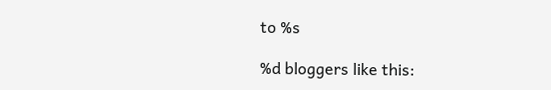to %s

%d bloggers like this: